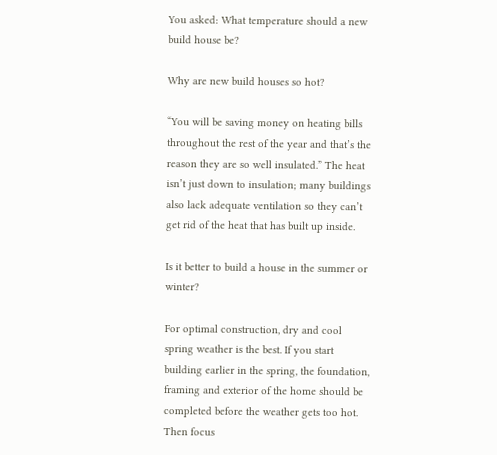You asked: What temperature should a new build house be?

Why are new build houses so hot?

“You will be saving money on heating bills throughout the rest of the year and that’s the reason they are so well insulated.” The heat isn’t just down to insulation; many buildings also lack adequate ventilation so they can’t get rid of the heat that has built up inside.

Is it better to build a house in the summer or winter?

For optimal construction, dry and cool spring weather is the best. If you start building earlier in the spring, the foundation, framing and exterior of the home should be completed before the weather gets too hot. Then focus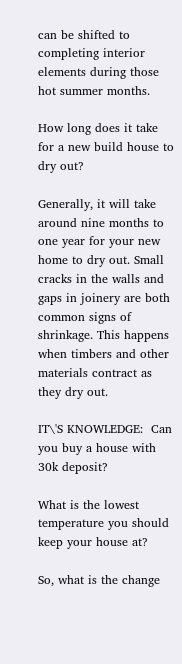can be shifted to completing interior elements during those hot summer months.

How long does it take for a new build house to dry out?

Generally, it will take around nine months to one year for your new home to dry out. Small cracks in the walls and gaps in joinery are both common signs of shrinkage. This happens when timbers and other materials contract as they dry out.

IT\'S KNOWLEDGE:  Can you buy a house with 30k deposit?

What is the lowest temperature you should keep your house at?

So, what is the change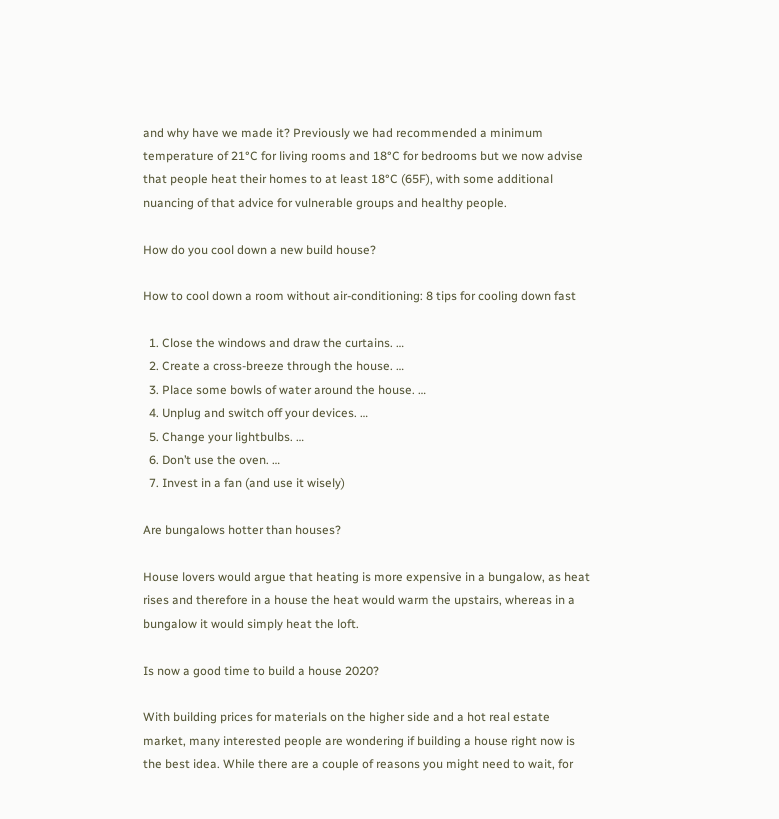and why have we made it? Previously we had recommended a minimum temperature of 21°C for living rooms and 18°C for bedrooms but we now advise that people heat their homes to at least 18°C (65F), with some additional nuancing of that advice for vulnerable groups and healthy people.

How do you cool down a new build house?

How to cool down a room without air-conditioning: 8 tips for cooling down fast

  1. Close the windows and draw the curtains. …
  2. Create a cross-breeze through the house. …
  3. Place some bowls of water around the house. …
  4. Unplug and switch off your devices. …
  5. Change your lightbulbs. …
  6. Don’t use the oven. …
  7. Invest in a fan (and use it wisely)

Are bungalows hotter than houses?

House lovers would argue that heating is more expensive in a bungalow, as heat rises and therefore in a house the heat would warm the upstairs, whereas in a bungalow it would simply heat the loft.

Is now a good time to build a house 2020?

With building prices for materials on the higher side and a hot real estate market, many interested people are wondering if building a house right now is the best idea. While there are a couple of reasons you might need to wait, for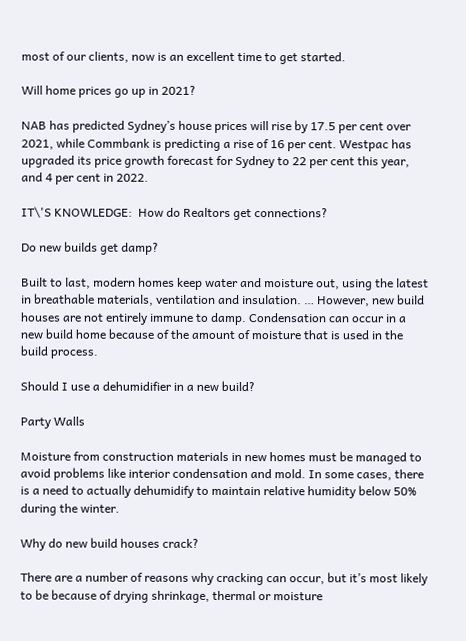most of our clients, now is an excellent time to get started.

Will home prices go up in 2021?

NAB has predicted Sydney’s house prices will rise by 17.5 per cent over 2021, while Commbank is predicting a rise of 16 per cent. Westpac has upgraded its price growth forecast for Sydney to 22 per cent this year, and 4 per cent in 2022.

IT\'S KNOWLEDGE:  How do Realtors get connections?

Do new builds get damp?

Built to last, modern homes keep water and moisture out, using the latest in breathable materials, ventilation and insulation. … However, new build houses are not entirely immune to damp. Condensation can occur in a new build home because of the amount of moisture that is used in the build process.

Should I use a dehumidifier in a new build?

Party Walls

Moisture from construction materials in new homes must be managed to avoid problems like interior condensation and mold. In some cases, there is a need to actually dehumidify to maintain relative humidity below 50% during the winter.

Why do new build houses crack?

There are a number of reasons why cracking can occur, but it’s most likely to be because of drying shrinkage, thermal or moisture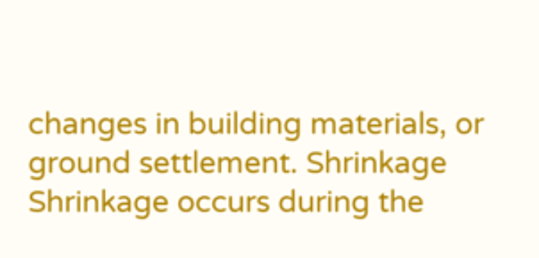changes in building materials, or ground settlement. Shrinkage Shrinkage occurs during the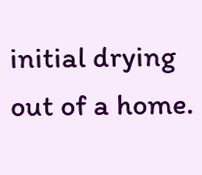initial drying out of a home.